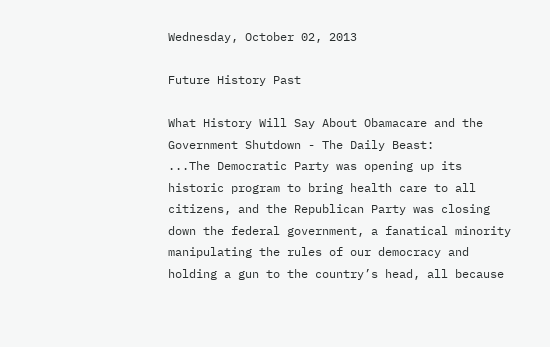Wednesday, October 02, 2013

Future History Past

What History Will Say About Obamacare and the Government Shutdown - The Daily Beast:
...The Democratic Party was opening up its historic program to bring health care to all citizens, and the Republican Party was closing down the federal government, a fanatical minority manipulating the rules of our democracy and holding a gun to the country’s head, all because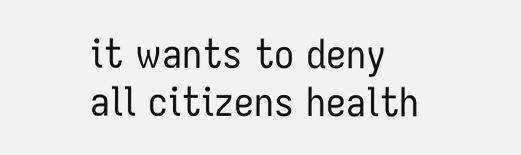it wants to deny all citizens health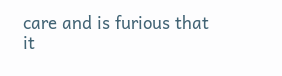care and is furious that it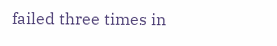failed three times in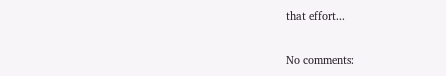that effort...

No comments: